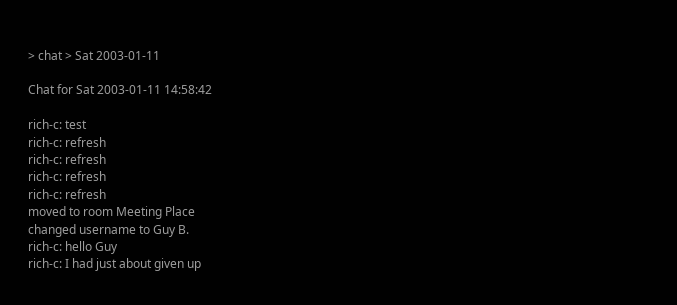> chat > Sat 2003-01-11

Chat for Sat 2003-01-11 14:58:42

rich-c: test
rich-c: refresh
rich-c: refresh
rich-c: refresh
rich-c: refresh
moved to room Meeting Place
changed username to Guy B.
rich-c: hello Guy
rich-c: I had just about given up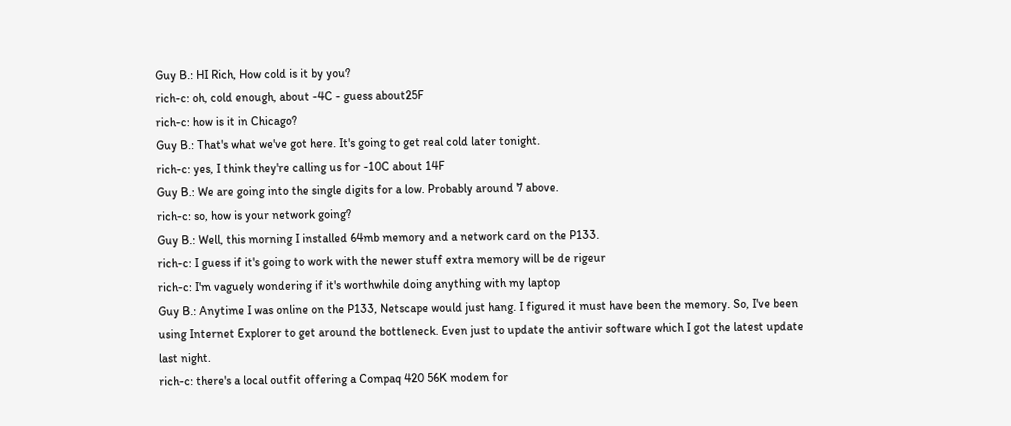Guy B.: HI Rich, How cold is it by you?
rich-c: oh, cold enough, about -4C - guess about25F
rich-c: how is it in Chicago?
Guy B.: That's what we've got here. It's going to get real cold later tonight.
rich-c: yes, I think they're calling us for -10C about 14F
Guy B.: We are going into the single digits for a low. Probably around 7 above.
rich-c: so, how is your network going?
Guy B.: Well, this morning I installed 64mb memory and a network card on the P133.
rich-c: I guess if it's going to work with the newer stuff extra memory will be de rigeur
rich-c: I'm vaguely wondering if it's worthwhile doing anything with my laptop
Guy B.: Anytime I was online on the P133, Netscape would just hang. I figured it must have been the memory. So, I've been using Internet Explorer to get around the bottleneck. Even just to update the antivir software which I got the latest update last night.
rich-c: there's a local outfit offering a Compaq 420 56K modem for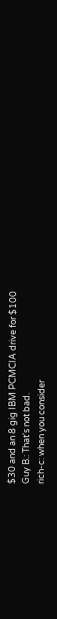$30 and an 8 gig IBM PCMCIA drive for $100
Guy B.: That's not bad.
rich-c: when you consider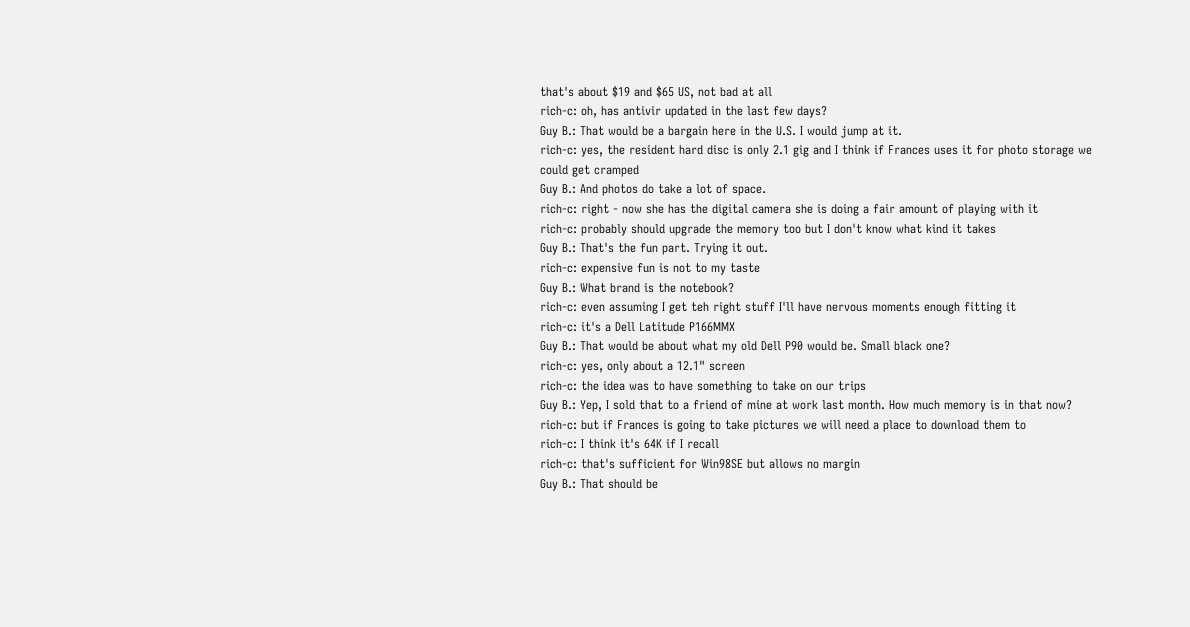that's about $19 and $65 US, not bad at all
rich-c: oh, has antivir updated in the last few days?
Guy B.: That would be a bargain here in the U.S. I would jump at it.
rich-c: yes, the resident hard disc is only 2.1 gig and I think if Frances uses it for photo storage we could get cramped
Guy B.: And photos do take a lot of space.
rich-c: right - now she has the digital camera she is doing a fair amount of playing with it
rich-c: probably should upgrade the memory too but I don't know what kind it takes
Guy B.: That's the fun part. Trying it out.
rich-c: expensive fun is not to my taste
Guy B.: What brand is the notebook?
rich-c: even assuming I get teh right stuff I'll have nervous moments enough fitting it
rich-c: it's a Dell Latitude P166MMX
Guy B.: That would be about what my old Dell P90 would be. Small black one?
rich-c: yes, only about a 12.1" screen
rich-c: the idea was to have something to take on our trips
Guy B.: Yep, I sold that to a friend of mine at work last month. How much memory is in that now?
rich-c: but if Frances is going to take pictures we will need a place to download them to
rich-c: I think it's 64K if I recall
rich-c: that's sufficient for Win98SE but allows no margin
Guy B.: That should be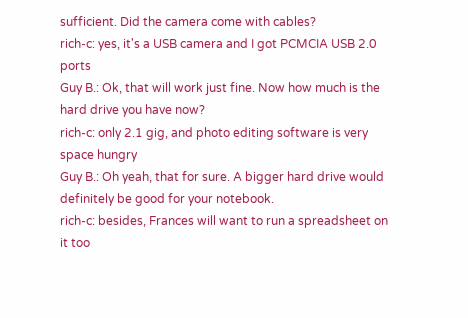sufficient. Did the camera come with cables?
rich-c: yes, it's a USB camera and I got PCMCIA USB 2.0 ports
Guy B.: Ok, that will work just fine. Now how much is the hard drive you have now?
rich-c: only 2.1 gig, and photo editing software is very space hungry
Guy B.: Oh yeah, that for sure. A bigger hard drive would definitely be good for your notebook.
rich-c: besides, Frances will want to run a spreadsheet on it too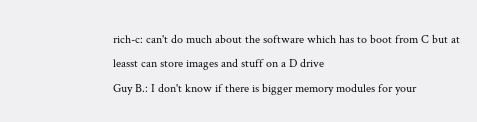rich-c: can't do much about the software which has to boot from C but at leasst can store images and stuff on a D drive
Guy B.: I don't know if there is bigger memory modules for your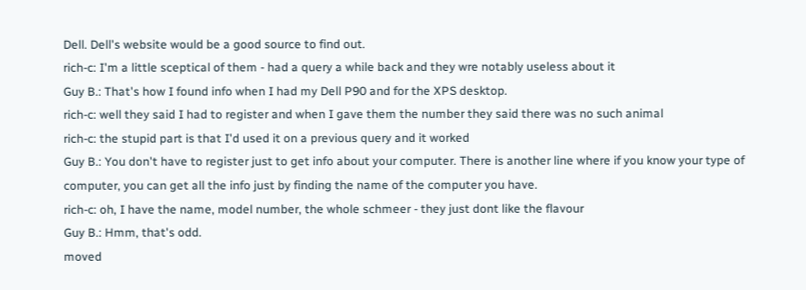Dell. Dell's website would be a good source to find out.
rich-c: I'm a little sceptical of them - had a query a while back and they wre notably useless about it
Guy B.: That's how I found info when I had my Dell P90 and for the XPS desktop.
rich-c: well they said I had to register and when I gave them the number they said there was no such animal
rich-c: the stupid part is that I'd used it on a previous query and it worked
Guy B.: You don't have to register just to get info about your computer. There is another line where if you know your type of computer, you can get all the info just by finding the name of the computer you have.
rich-c: oh, I have the name, model number, the whole schmeer - they just dont like the flavour
Guy B.: Hmm, that's odd.
moved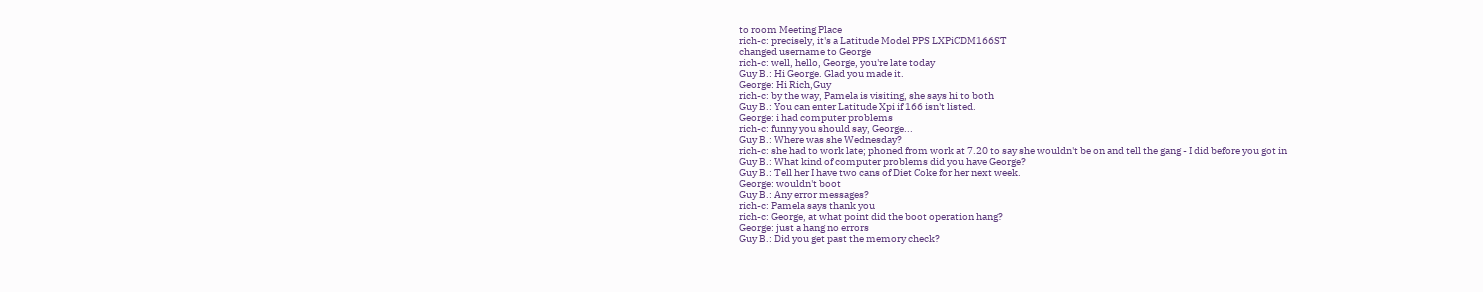to room Meeting Place
rich-c: precisely, it's a Latitude Model PPS LXPiCDM166ST
changed username to George
rich-c: well, hello, George, you're late today
Guy B.: Hi George. Glad you made it.
George: Hi Rich,Guy
rich-c: by the way, Pamela is visiting, she says hi to both
Guy B.: You can enter Latitude Xpi if 166 isn't listed.
George: i had computer problems
rich-c: funny you should say, George...
Guy B.: Where was she Wednesday?
rich-c: she had to work late; phoned from work at 7.20 to say she wouldn't be on and tell the gang - I did before you got in
Guy B.: What kind of computer problems did you have George?
Guy B.: Tell her I have two cans of Diet Coke for her next week.
George: wouldn't boot
Guy B.: Any error messages?
rich-c: Pamela says thank you
rich-c: George, at what point did the boot operation hang?
George: just a hang no errors
Guy B.: Did you get past the memory check?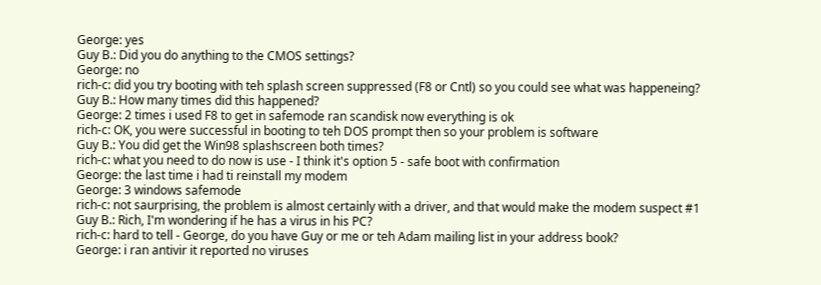George: yes
Guy B.: Did you do anything to the CMOS settings?
George: no
rich-c: did you try booting with teh splash screen suppressed (F8 or Cntl) so you could see what was happeneing?
Guy B.: How many times did this happened?
George: 2 times i used F8 to get in safemode ran scandisk now everything is ok
rich-c: OK, you were successful in booting to teh DOS prompt then so your problem is software
Guy B.: You did get the Win98 splashscreen both times?
rich-c: what you need to do now is use - I think it's option 5 - safe boot with confirmation
George: the last time i had ti reinstall my modem
George: 3 windows safemode
rich-c: not saurprising, the problem is almost certainly with a driver, and that would make the modem suspect #1
Guy B.: Rich, I'm wondering if he has a virus in his PC?
rich-c: hard to tell - George, do you have Guy or me or teh Adam mailing list in your address book?
George: i ran antivir it reported no viruses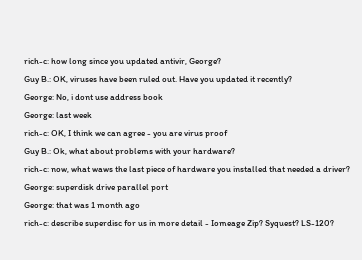rich-c: how long since you updated antivir, George?
Guy B.: OK, viruses have been ruled out. Have you updated it recently?
George: No, i dont use address book
George: last week
rich-c: OK, I think we can agree - you are virus proof
Guy B.: Ok, what about problems with your hardware?
rich-c: now, what waws the last piece of hardware you installed that needed a driver?
George: superdisk drive parallel port
George: that was 1 month ago
rich-c: describe superdisc for us in more detail - Iomeage Zip? Syquest? LS-120?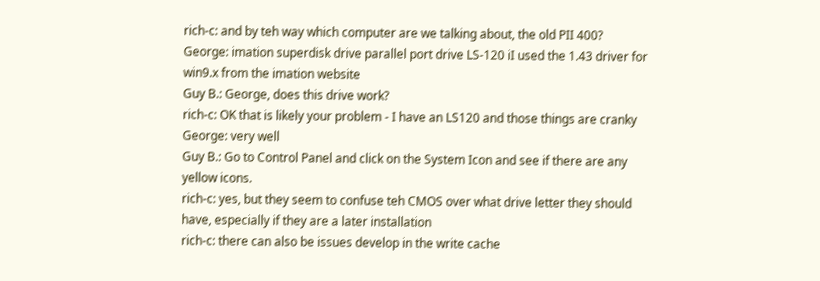rich-c: and by teh way which computer are we talking about, the old PII 400?
George: imation superdisk drive parallel port drive LS-120 iI used the 1.43 driver for win9.x from the imation website
Guy B.: George, does this drive work?
rich-c: OK that is likely your problem - I have an LS120 and those things are cranky
George: very well
Guy B.: Go to Control Panel and click on the System Icon and see if there are any yellow icons.
rich-c: yes, but they seem to confuse teh CMOS over what drive letter they should have, especially if they are a later installation
rich-c: there can also be issues develop in the write cache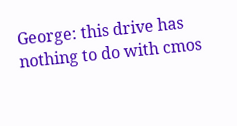George: this drive has nothing to do with cmos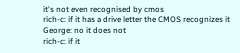it's not even recognised by cmos
rich-c: if it has a drive letter the CMOS recognizes it
George: no it does not
rich-c: if it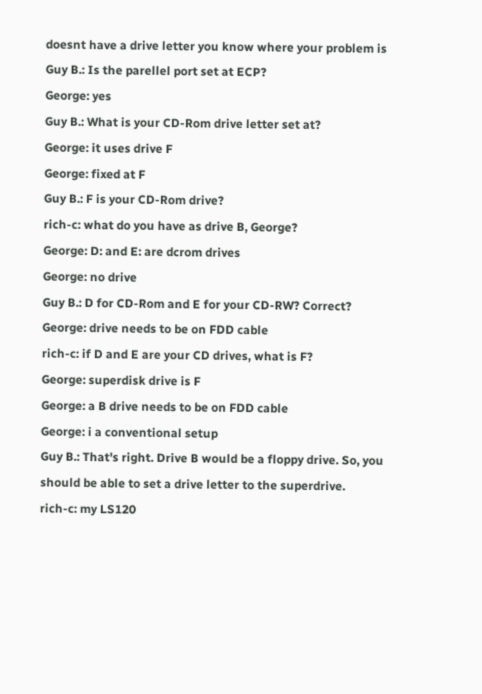doesnt have a drive letter you know where your problem is
Guy B.: Is the parellel port set at ECP?
George: yes
Guy B.: What is your CD-Rom drive letter set at?
George: it uses drive F
George: fixed at F
Guy B.: F is your CD-Rom drive?
rich-c: what do you have as drive B, George?
George: D: and E: are dcrom drives
George: no drive
Guy B.: D for CD-Rom and E for your CD-RW? Correct?
George: drive needs to be on FDD cable
rich-c: if D and E are your CD drives, what is F?
George: superdisk drive is F
George: a B drive needs to be on FDD cable
George: i a conventional setup
Guy B.: That's right. Drive B would be a floppy drive. So, you should be able to set a drive letter to the superdrive.
rich-c: my LS120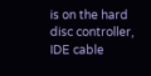is on the hard disc controller, IDE cable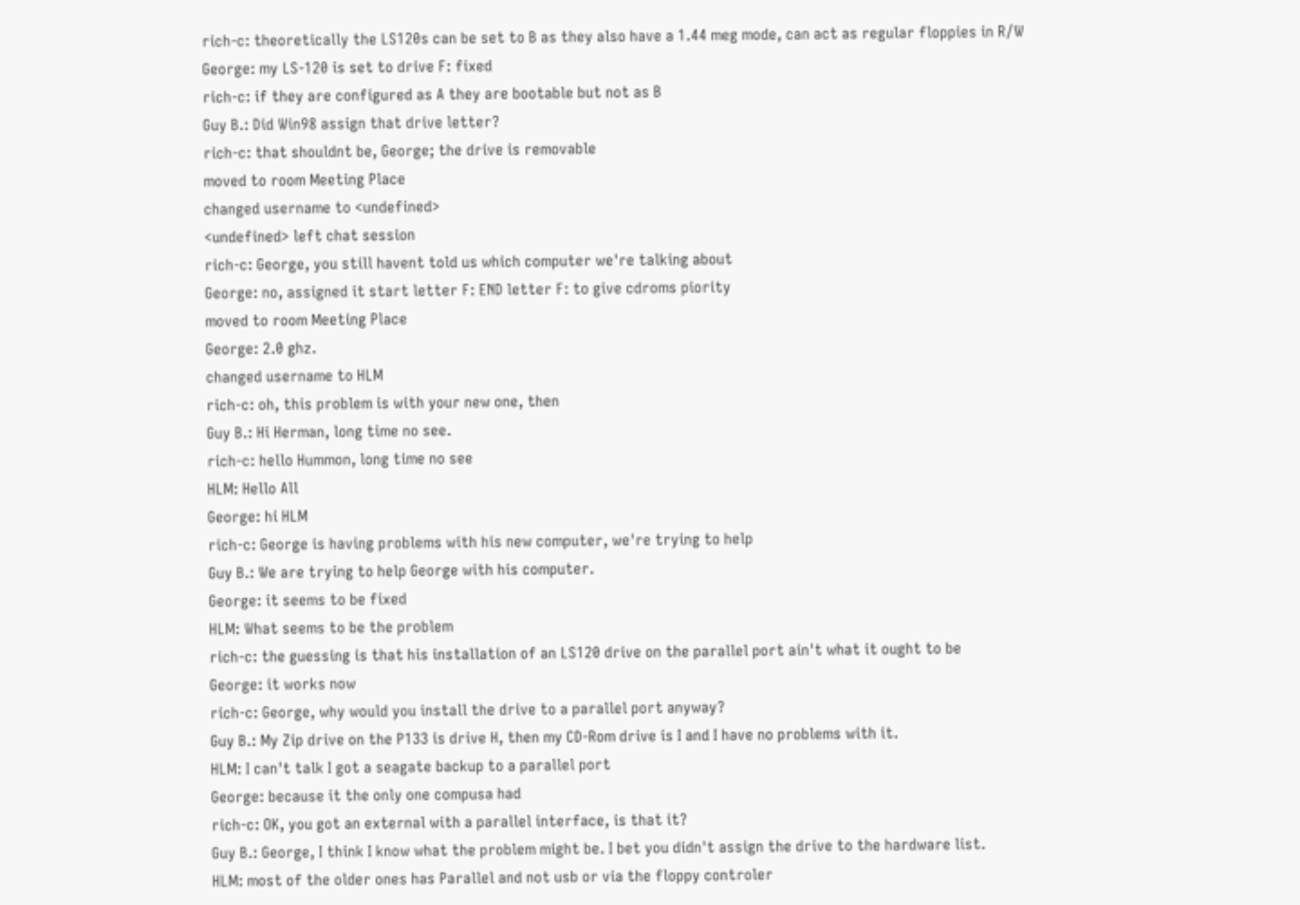rich-c: theoretically the LS120s can be set to B as they also have a 1.44 meg mode, can act as regular floppies in R/W
George: my LS-120 is set to drive F: fixed
rich-c: if they are configured as A they are bootable but not as B
Guy B.: Did Win98 assign that drive letter?
rich-c: that shouldnt be, George; the drive is removable
moved to room Meeting Place
changed username to <undefined>
<undefined> left chat session
rich-c: George, you still havent told us which computer we're talking about
George: no, assigned it start letter F: END letter F: to give cdroms piority
moved to room Meeting Place
George: 2.0 ghz.
changed username to HLM
rich-c: oh, this problem is with your new one, then
Guy B.: Hi Herman, long time no see.
rich-c: hello Hummon, long time no see
HLM: Hello All
George: hi HLM
rich-c: George is having problems with his new computer, we're trying to help
Guy B.: We are trying to help George with his computer.
George: it seems to be fixed
HLM: What seems to be the problem
rich-c: the guessing is that his installation of an LS120 drive on the parallel port ain't what it ought to be
George: it works now
rich-c: George, why would you install the drive to a parallel port anyway?
Guy B.: My Zip drive on the P133 is drive H, then my CD-Rom drive is I and I have no problems with it.
HLM: I can't talk I got a seagate backup to a parallel port
George: because it the only one compusa had
rich-c: OK, you got an external with a parallel interface, is that it?
Guy B.: George, I think I know what the problem might be. I bet you didn't assign the drive to the hardware list.
HLM: most of the older ones has Parallel and not usb or via the floppy controler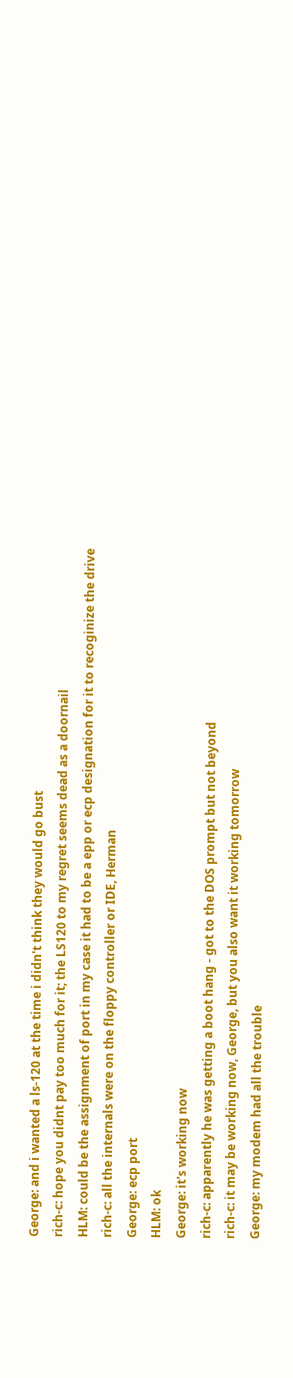George: and i wanted a ls-120 at the time i didn't think they would go bust
rich-c: hope you didnt pay too much for it; the LS120 to my regret seems dead as a doornail
HLM: could be the assignment of port in my case it had to be a epp or ecp designation for it to recoginize the drive
rich-c: all the internals were on the floppy controller or IDE, Herman
George: ecp port
HLM: ok
George: it's working now
rich-c: apparently he was getting a boot hang - got to the DOS prompt but not beyond
rich-c: it may be working now, George, but you also want it working tomorrow
George: my modem had all the trouble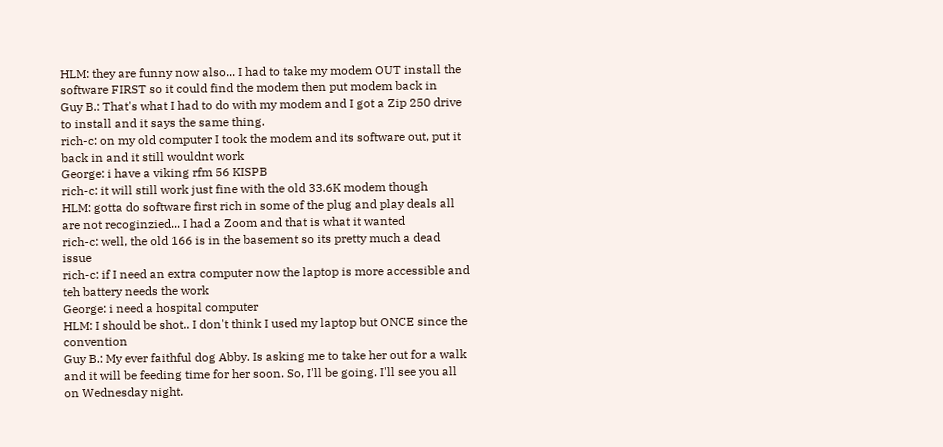HLM: they are funny now also... I had to take my modem OUT install the software FIRST so it could find the modem then put modem back in
Guy B.: That's what I had to do with my modem and I got a Zip 250 drive to install and it says the same thing.
rich-c: on my old computer I took the modem and its software out, put it back in and it still wouldnt work
George: i have a viking rfm 56 KISPB
rich-c: it will still work just fine with the old 33.6K modem though
HLM: gotta do software first rich in some of the plug and play deals all are not recoginzied... I had a Zoom and that is what it wanted
rich-c: well, the old 166 is in the basement so its pretty much a dead issue
rich-c: if I need an extra computer now the laptop is more accessible and teh battery needs the work
George: i need a hospital computer
HLM: I should be shot.. I don't think I used my laptop but ONCE since the convention
Guy B.: My ever faithful dog Abby. Is asking me to take her out for a walk and it will be feeding time for her soon. So, I'll be going. I'll see you all on Wednesday night.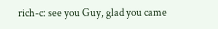rich-c: see you Guy, glad you came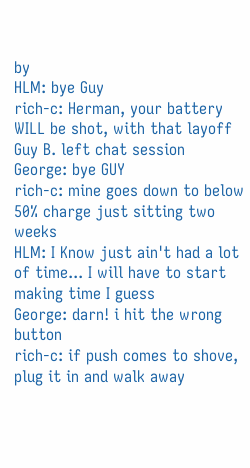by
HLM: bye Guy
rich-c: Herman, your battery WILL be shot, with that layoff
Guy B. left chat session
George: bye GUY
rich-c: mine goes down to below 50% charge just sitting two weeks
HLM: I Know just ain't had a lot of time... I will have to start making time I guess
George: darn! i hit the wrong button
rich-c: if push comes to shove, plug it in and walk away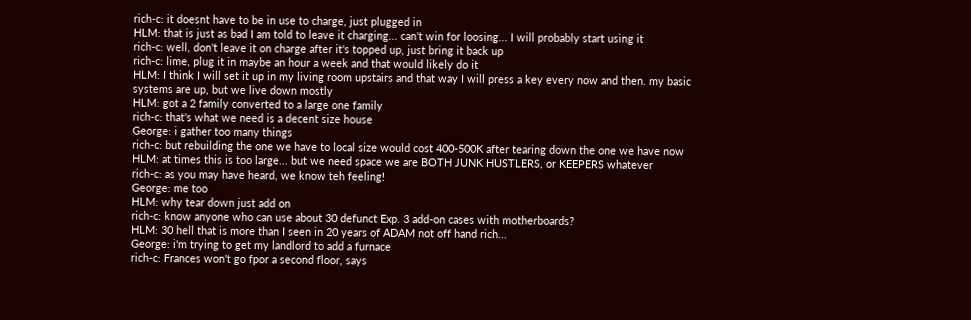rich-c: it doesnt have to be in use to charge, just plugged in
HLM: that is just as bad I am told to leave it charging... can't win for loosing... I will probably start using it
rich-c: well, don't leave it on charge after it's topped up, just bring it back up
rich-c: lime, plug it in maybe an hour a week and that would likely do it
HLM: I think I will set it up in my living room upstairs and that way I will press a key every now and then. my basic systems are up, but we live down mostly
HLM: got a 2 family converted to a large one family
rich-c: that's what we need is a decent size house
George: i gather too many things
rich-c: but rebuilding the one we have to local size would cost 400-500K after tearing down the one we have now
HLM: at times this is too large... but we need space we are BOTH JUNK HUSTLERS, or KEEPERS whatever
rich-c: as you may have heard, we know teh feeling!
George: me too
HLM: why tear down just add on
rich-c: know anyone who can use about 30 defunct Exp. 3 add-on cases with motherboards?
HLM: 30 hell that is more than I seen in 20 years of ADAM not off hand rich...
George: i'm trying to get my landlord to add a furnace
rich-c: Frances won't go fpor a second floor, says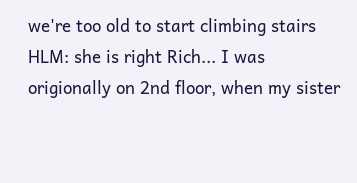we're too old to start climbing stairs
HLM: she is right Rich... I was origionally on 2nd floor, when my sister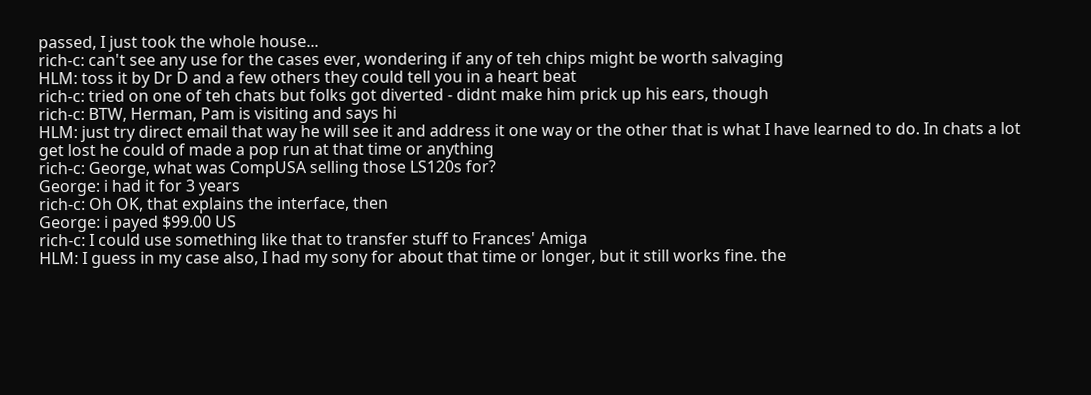passed, I just took the whole house...
rich-c: can't see any use for the cases ever, wondering if any of teh chips might be worth salvaging
HLM: toss it by Dr D and a few others they could tell you in a heart beat
rich-c: tried on one of teh chats but folks got diverted - didnt make him prick up his ears, though
rich-c: BTW, Herman, Pam is visiting and says hi
HLM: just try direct email that way he will see it and address it one way or the other that is what I have learned to do. In chats a lot get lost he could of made a pop run at that time or anything
rich-c: George, what was CompUSA selling those LS120s for?
George: i had it for 3 years
rich-c: Oh OK, that explains the interface, then
George: i payed $99.00 US
rich-c: I could use something like that to transfer stuff to Frances' Amiga
HLM: I guess in my case also, I had my sony for about that time or longer, but it still works fine. the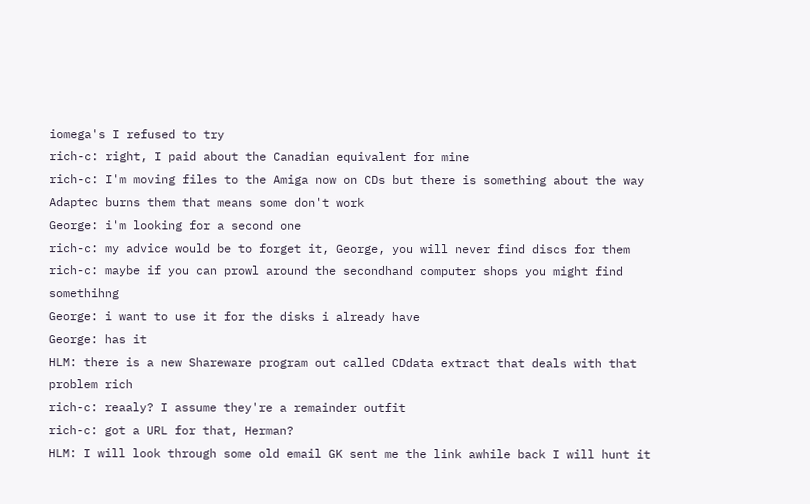iomega's I refused to try
rich-c: right, I paid about the Canadian equivalent for mine
rich-c: I'm moving files to the Amiga now on CDs but there is something about the way Adaptec burns them that means some don't work
George: i'm looking for a second one
rich-c: my advice would be to forget it, George, you will never find discs for them
rich-c: maybe if you can prowl around the secondhand computer shops you might find somethihng
George: i want to use it for the disks i already have
George: has it
HLM: there is a new Shareware program out called CDdata extract that deals with that problem rich
rich-c: reaaly? I assume they're a remainder outfit
rich-c: got a URL for that, Herman?
HLM: I will look through some old email GK sent me the link awhile back I will hunt it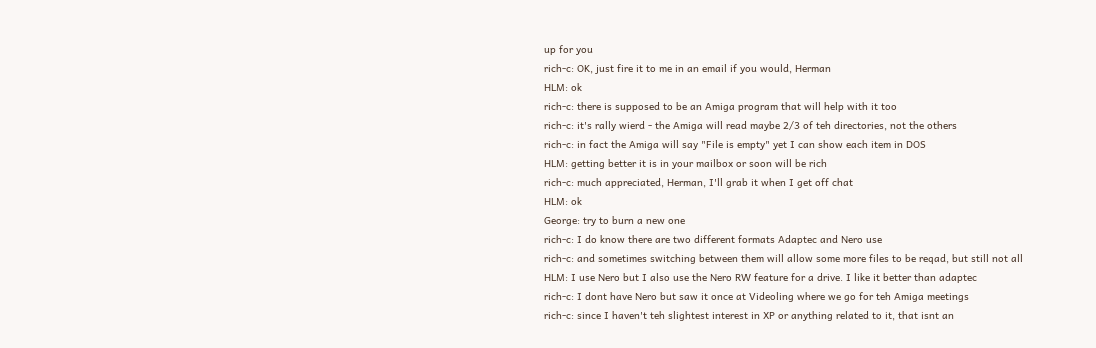up for you
rich-c: OK, just fire it to me in an email if you would, Herman
HLM: ok
rich-c: there is supposed to be an Amiga program that will help with it too
rich-c: it's rally wierd - the Amiga will read maybe 2/3 of teh directories, not the others
rich-c: in fact the Amiga will say "File is empty" yet I can show each item in DOS
HLM: getting better it is in your mailbox or soon will be rich
rich-c: much appreciated, Herman, I'll grab it when I get off chat
HLM: ok
George: try to burn a new one
rich-c: I do know there are two different formats Adaptec and Nero use
rich-c: and sometimes switching between them will allow some more files to be reqad, but still not all
HLM: I use Nero but I also use the Nero RW feature for a drive. I like it better than adaptec
rich-c: I dont have Nero but saw it once at Videoling where we go for teh Amiga meetings
rich-c: since I haven't teh slightest interest in XP or anything related to it, that isnt an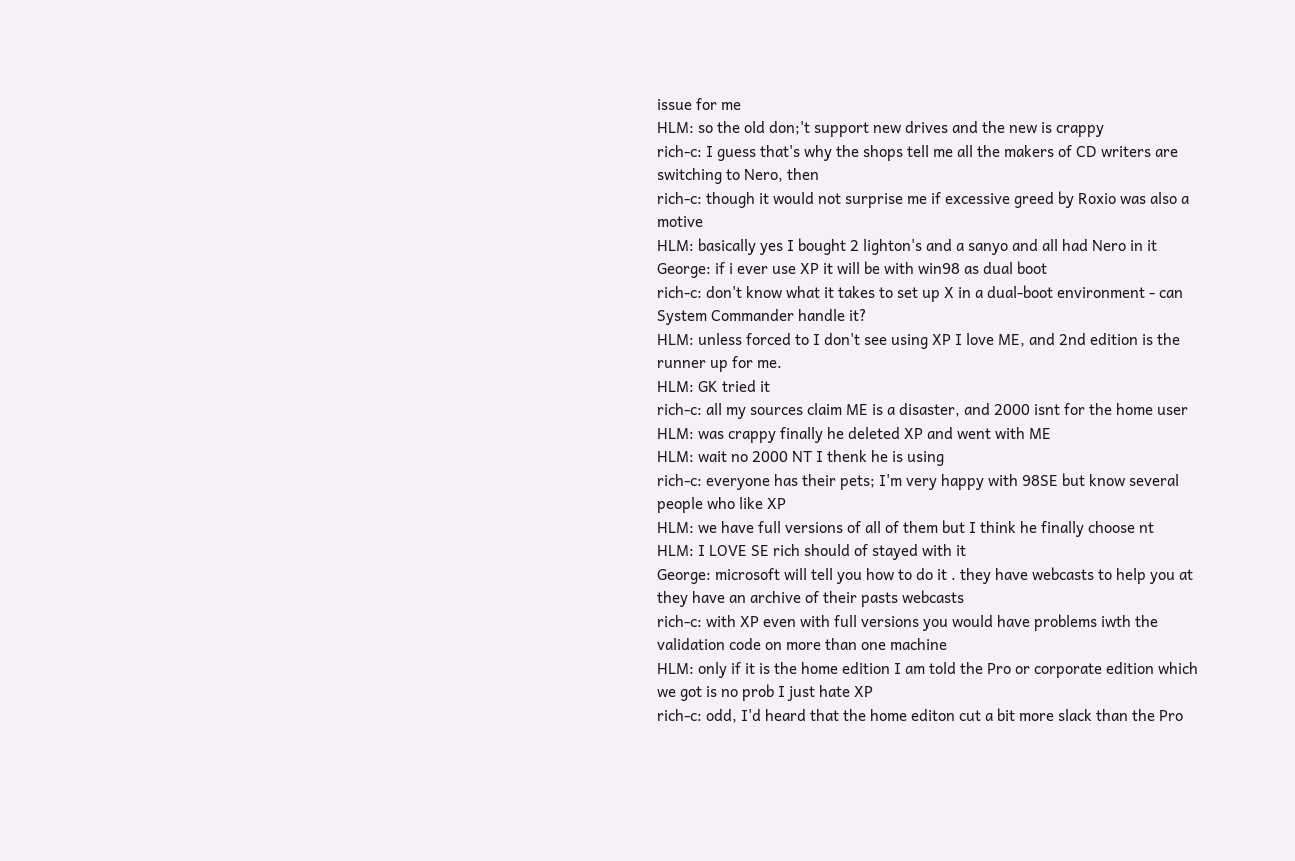issue for me
HLM: so the old don;'t support new drives and the new is crappy
rich-c: I guess that's why the shops tell me all the makers of CD writers are switching to Nero, then
rich-c: though it would not surprise me if excessive greed by Roxio was also a motive
HLM: basically yes I bought 2 lighton's and a sanyo and all had Nero in it
George: if i ever use XP it will be with win98 as dual boot
rich-c: don't know what it takes to set up X in a dual-boot environment - can System Commander handle it?
HLM: unless forced to I don't see using XP I love ME, and 2nd edition is the runner up for me.
HLM: GK tried it
rich-c: all my sources claim ME is a disaster, and 2000 isnt for the home user
HLM: was crappy finally he deleted XP and went with ME
HLM: wait no 2000 NT I thenk he is using
rich-c: everyone has their pets; I'm very happy with 98SE but know several people who like XP
HLM: we have full versions of all of them but I think he finally choose nt
HLM: I LOVE SE rich should of stayed with it
George: microsoft will tell you how to do it . they have webcasts to help you at they have an archive of their pasts webcasts
rich-c: with XP even with full versions you would have problems iwth the validation code on more than one machine
HLM: only if it is the home edition I am told the Pro or corporate edition which we got is no prob I just hate XP
rich-c: odd, I'd heard that the home editon cut a bit more slack than the Pro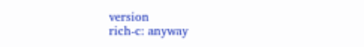version
rich-c: anyway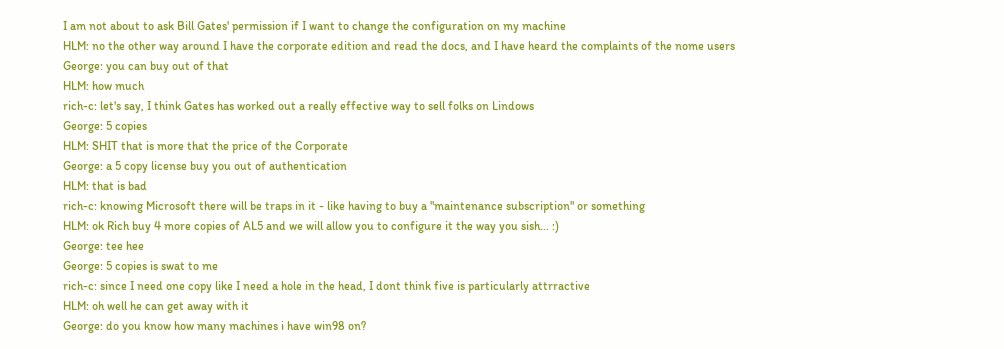I am not about to ask Bill Gates' permission if I want to change the configuration on my machine
HLM: no the other way around I have the corporate edition and read the docs, and I have heard the complaints of the nome users
George: you can buy out of that
HLM: how much
rich-c: let's say, I think Gates has worked out a really effective way to sell folks on Lindows
George: 5 copies
HLM: SHIT that is more that the price of the Corporate
George: a 5 copy license buy you out of authentication
HLM: that is bad
rich-c: knowing Microsoft there will be traps in it - like having to buy a "maintenance subscription" or something
HLM: ok Rich buy 4 more copies of AL5 and we will allow you to configure it the way you sish... :)
George: tee hee
George: 5 copies is swat to me
rich-c: since I need one copy like I need a hole in the head, I dont think five is particularly attrractive
HLM: oh well he can get away with it
George: do you know how many machines i have win98 on?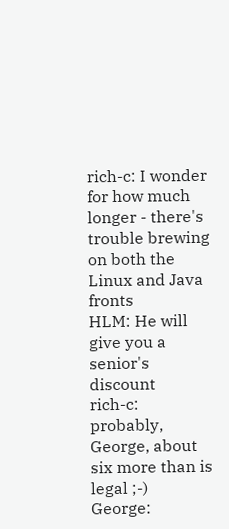rich-c: I wonder for how much longer - there's trouble brewing on both the Linux and Java fronts
HLM: He will give you a senior's discount
rich-c: probably, George, about six more than is legal ;-)
George: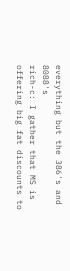everything but the 386's and 8088's
rich-c: I gather that MS is offering big fat discounts to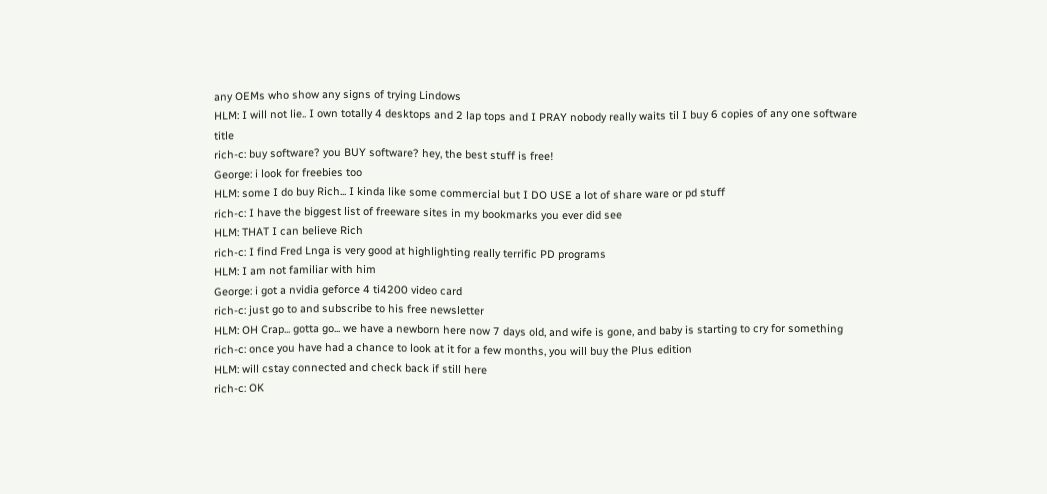any OEMs who show any signs of trying Lindows
HLM: I will not lie.. I own totally 4 desktops and 2 lap tops and I PRAY nobody really waits til I buy 6 copies of any one software title
rich-c: buy software? you BUY software? hey, the best stuff is free!
George: i look for freebies too
HLM: some I do buy Rich... I kinda like some commercial but I DO USE a lot of share ware or pd stuff
rich-c: I have the biggest list of freeware sites in my bookmarks you ever did see
HLM: THAT I can believe Rich
rich-c: I find Fred Lnga is very good at highlighting really terrific PD programs
HLM: I am not familiar with him
George: i got a nvidia geforce 4 ti4200 video card
rich-c: just go to and subscribe to his free newsletter
HLM: OH Crap... gotta go... we have a newborn here now 7 days old, and wife is gone, and baby is starting to cry for something
rich-c: once you have had a chance to look at it for a few months, you will buy the Plus edition
HLM: will cstay connected and check back if still here
rich-c: OK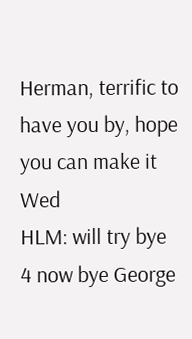Herman, terrific to have you by, hope you can make it Wed
HLM: will try bye 4 now bye George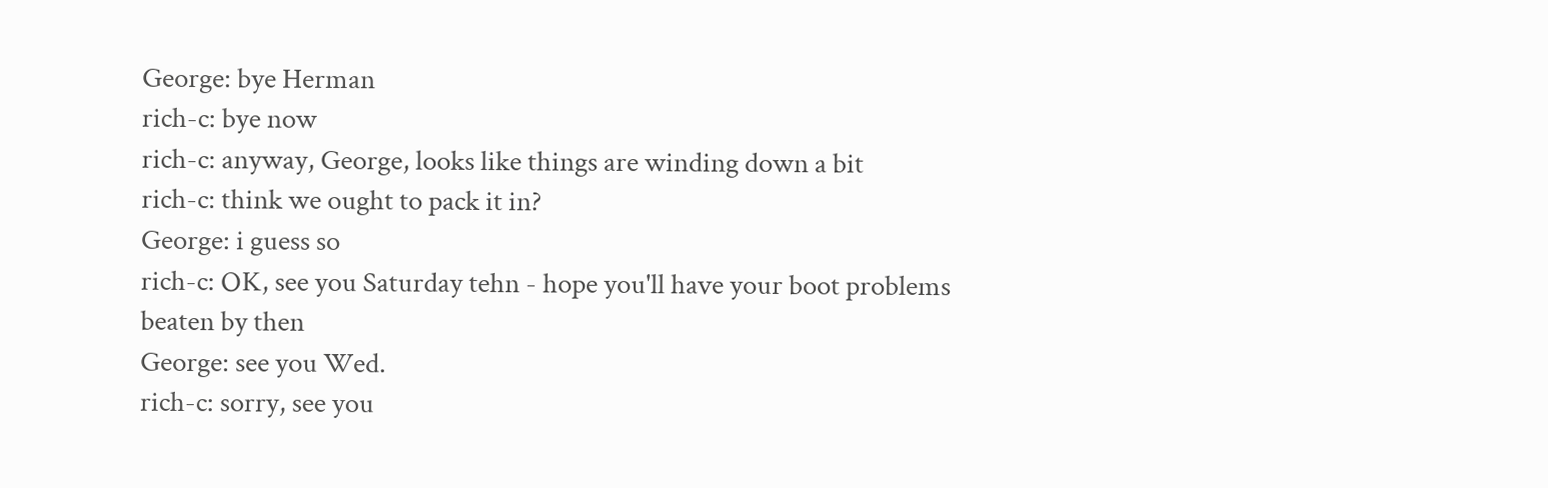George: bye Herman
rich-c: bye now
rich-c: anyway, George, looks like things are winding down a bit
rich-c: think we ought to pack it in?
George: i guess so
rich-c: OK, see you Saturday tehn - hope you'll have your boot problems beaten by then
George: see you Wed.
rich-c: sorry, see you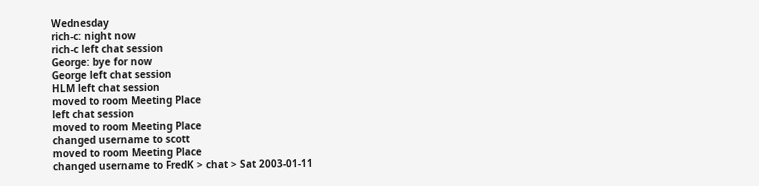Wednesday
rich-c: night now
rich-c left chat session
George: bye for now
George left chat session
HLM left chat session
moved to room Meeting Place
left chat session
moved to room Meeting Place
changed username to scott
moved to room Meeting Place
changed username to FredK > chat > Sat 2003-01-11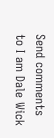Send comments to I am Dale Wick